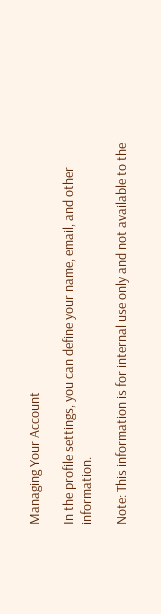Managing Your Account

In the profile settings, you can define your name, email, and other information.

Note: This information is for internal use only and not available to the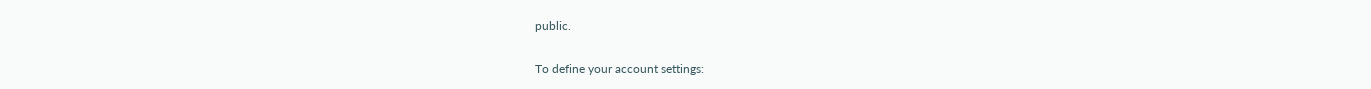public.

To define your account settings: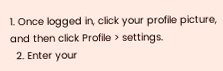1. Once logged in, click your profile picture, and then click Profile > settings.
  2. Enter your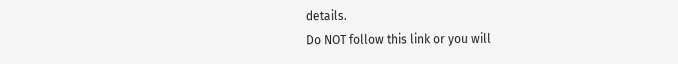details.
Do NOT follow this link or you will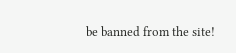be banned from the site!